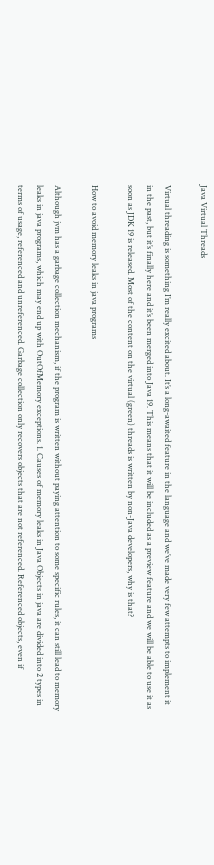Java Virtual Threads

Virtual threading is something I’m really excited about. It’s a long-awaited feature in the language and we’ve made very few attempts to implement it in the past, but it’s finally here and it’s been merged into Java 19. This means that it will be included as a preview feature and we will be able to use it as soon as JDK 19 is released. Most of the content on the virtual (green) threads is written by non-Java developers, why is that?

How to avoid memory leaks in java programs

Although jvm has a garbage collection mechanism, if the program is written without paying attention to some specific rules, it can still lead to memory leaks in java programs, which may end up with OutOfMemory exceptions. 1. Causes of memory leaks in Java Objects in java are divided into 2 types in terms of usage, referenced and unreferenced. Garbage collection only recovers objects that are not referenced. Referenced objects, even if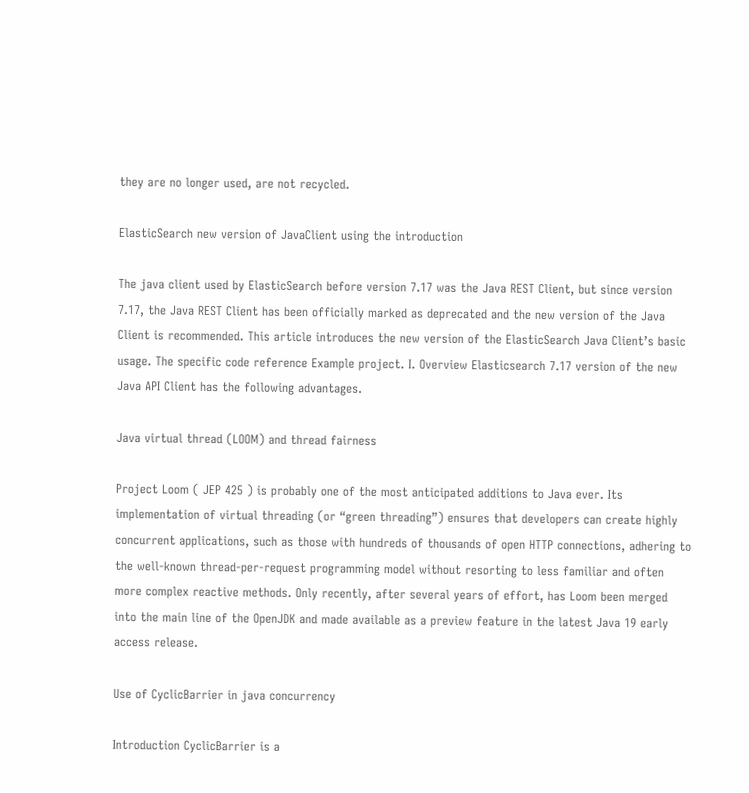they are no longer used, are not recycled.

ElasticSearch new version of JavaClient using the introduction

The java client used by ElasticSearch before version 7.17 was the Java REST Client, but since version 7.17, the Java REST Client has been officially marked as deprecated and the new version of the Java Client is recommended. This article introduces the new version of the ElasticSearch Java Client’s basic usage. The specific code reference Example project. I. Overview Elasticsearch 7.17 version of the new Java API Client has the following advantages.

Java virtual thread (LOOM) and thread fairness

Project Loom ( JEP 425 ) is probably one of the most anticipated additions to Java ever. Its implementation of virtual threading (or “green threading”) ensures that developers can create highly concurrent applications, such as those with hundreds of thousands of open HTTP connections, adhering to the well-known thread-per-request programming model without resorting to less familiar and often more complex reactive methods. Only recently, after several years of effort, has Loom been merged into the main line of the OpenJDK and made available as a preview feature in the latest Java 19 early access release.

Use of CyclicBarrier in java concurrency

Introduction CyclicBarrier is a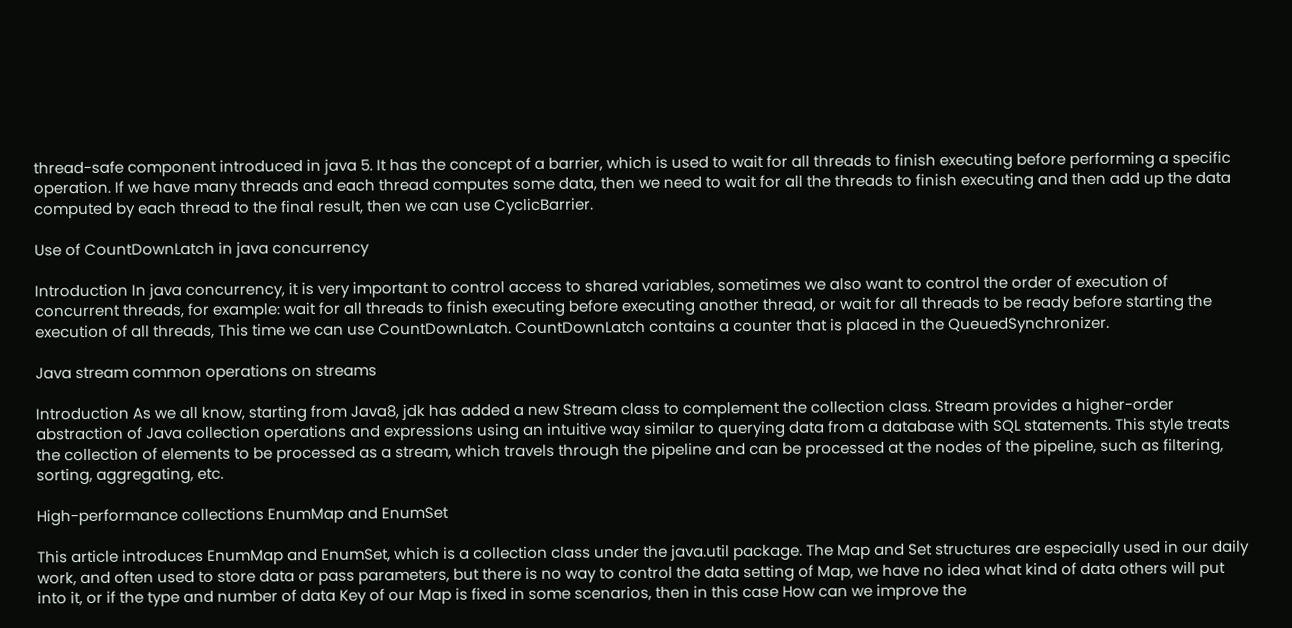thread-safe component introduced in java 5. It has the concept of a barrier, which is used to wait for all threads to finish executing before performing a specific operation. If we have many threads and each thread computes some data, then we need to wait for all the threads to finish executing and then add up the data computed by each thread to the final result, then we can use CyclicBarrier.

Use of CountDownLatch in java concurrency

Introduction In java concurrency, it is very important to control access to shared variables, sometimes we also want to control the order of execution of concurrent threads, for example: wait for all threads to finish executing before executing another thread, or wait for all threads to be ready before starting the execution of all threads, This time we can use CountDownLatch. CountDownLatch contains a counter that is placed in the QueuedSynchronizer.

Java stream common operations on streams

Introduction As we all know, starting from Java8, jdk has added a new Stream class to complement the collection class. Stream provides a higher-order abstraction of Java collection operations and expressions using an intuitive way similar to querying data from a database with SQL statements. This style treats the collection of elements to be processed as a stream, which travels through the pipeline and can be processed at the nodes of the pipeline, such as filtering, sorting, aggregating, etc.

High-performance collections EnumMap and EnumSet

This article introduces EnumMap and EnumSet, which is a collection class under the java.util package. The Map and Set structures are especially used in our daily work, and often used to store data or pass parameters, but there is no way to control the data setting of Map, we have no idea what kind of data others will put into it, or if the type and number of data Key of our Map is fixed in some scenarios, then in this case How can we improve the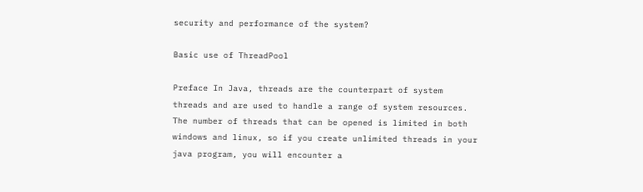security and performance of the system?

Basic use of ThreadPool

Preface In Java, threads are the counterpart of system threads and are used to handle a range of system resources. The number of threads that can be opened is limited in both windows and linux, so if you create unlimited threads in your java program, you will encounter a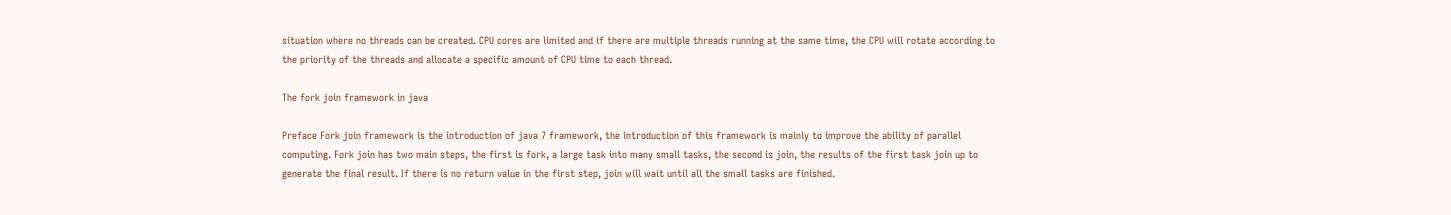situation where no threads can be created. CPU cores are limited and if there are multiple threads running at the same time, the CPU will rotate according to the priority of the threads and allocate a specific amount of CPU time to each thread.

The fork join framework in java

Preface Fork join framework is the introduction of java 7 framework, the introduction of this framework is mainly to improve the ability of parallel computing. Fork join has two main steps, the first is fork, a large task into many small tasks, the second is join, the results of the first task join up to generate the final result. If there is no return value in the first step, join will wait until all the small tasks are finished.